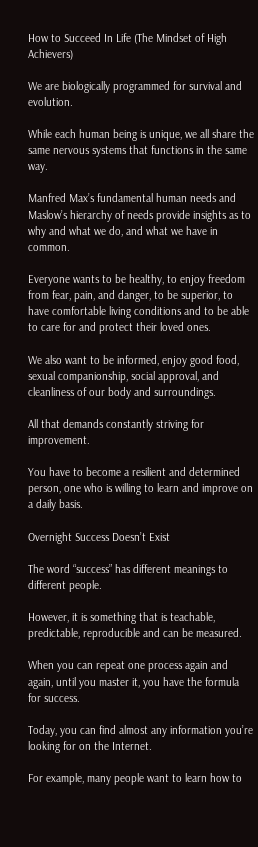How to Succeed In Life (The Mindset of High Achievers)

We are biologically programmed for survival and evolution.

While each human being is unique, we all share the same nervous systems that functions in the same way.

Manfred Max’s fundamental human needs and Maslow’s hierarchy of needs provide insights as to why and what we do, and what we have in common.

Everyone wants to be healthy, to enjoy freedom from fear, pain, and danger, to be superior, to have comfortable living conditions and to be able to care for and protect their loved ones.

We also want to be informed, enjoy good food, sexual companionship, social approval, and cleanliness of our body and surroundings.

All that demands constantly striving for improvement.

You have to become a resilient and determined person, one who is willing to learn and improve on a daily basis.

Overnight Success Doesn’t Exist

The word “success” has different meanings to different people.

However, it is something that is teachable, predictable, reproducible and can be measured.

When you can repeat one process again and again, until you master it, you have the formula for success.

Today, you can find almost any information you’re looking for on the Internet.

For example, many people want to learn how to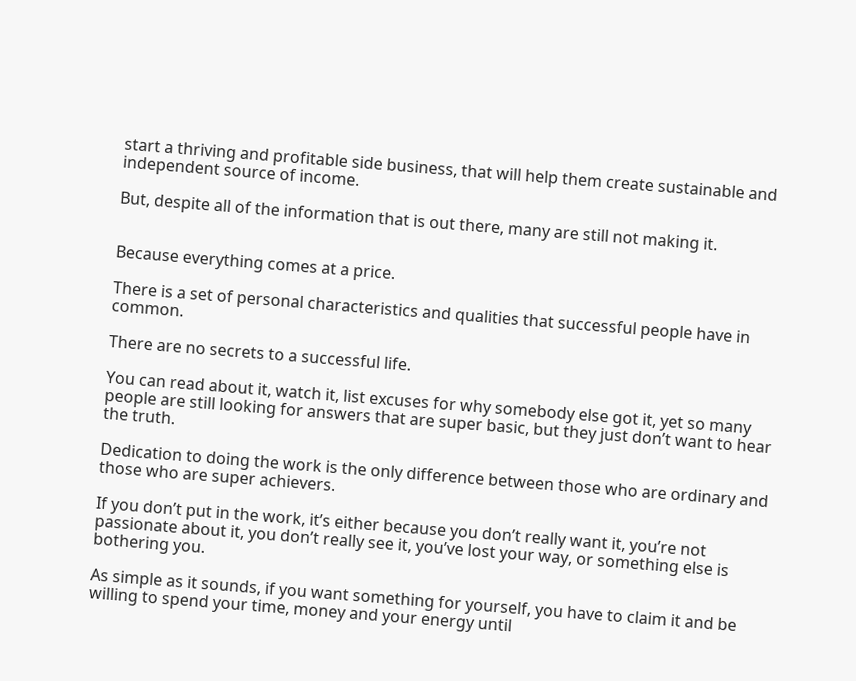start a thriving and profitable side business, that will help them create sustainable and independent source of income.

But, despite all of the information that is out there, many are still not making it.


Because everything comes at a price.

There is a set of personal characteristics and qualities that successful people have in common.

There are no secrets to a successful life.

You can read about it, watch it, list excuses for why somebody else got it, yet so many people are still looking for answers that are super basic, but they just don’t want to hear the truth.

Dedication to doing the work is the only difference between those who are ordinary and those who are super achievers.

If you don’t put in the work, it’s either because you don’t really want it, you’re not passionate about it, you don’t really see it, you’ve lost your way, or something else is bothering you.

As simple as it sounds, if you want something for yourself, you have to claim it and be willing to spend your time, money and your energy until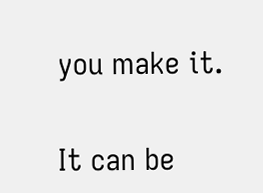you make it.

It can be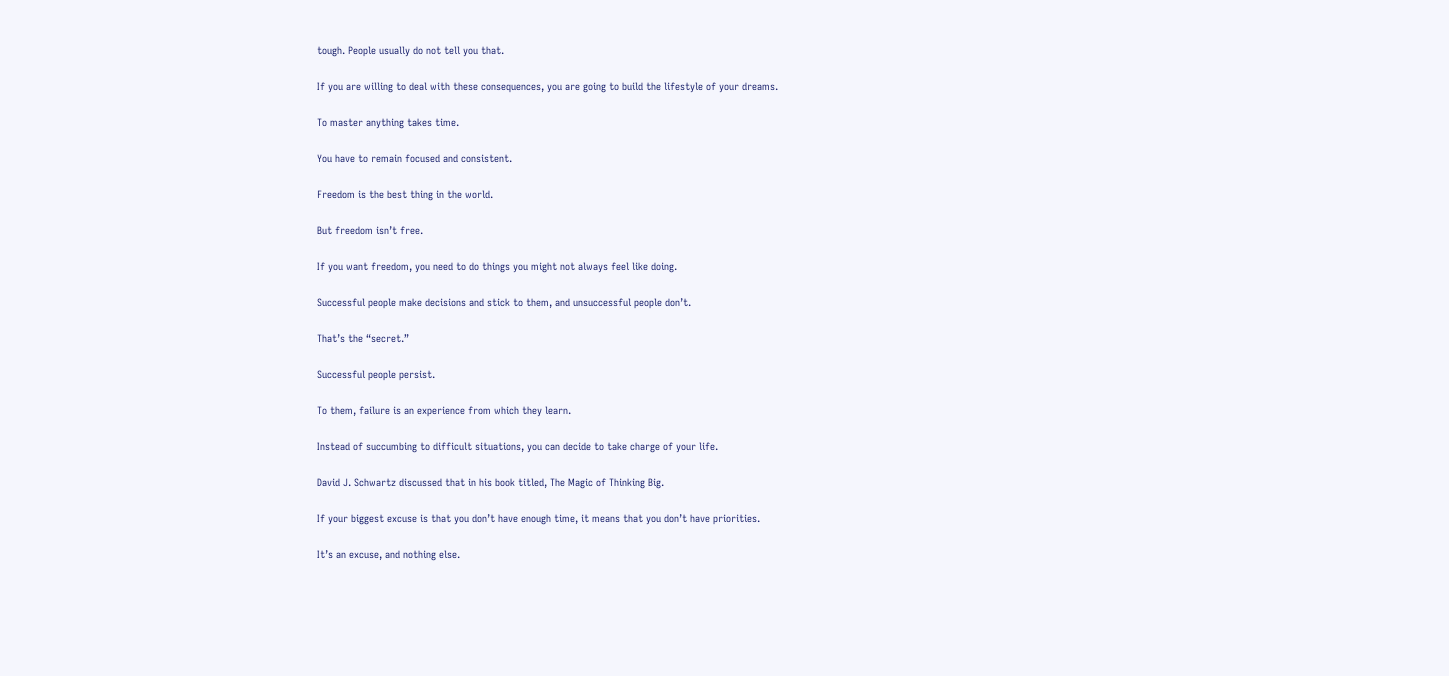tough. People usually do not tell you that.

If you are willing to deal with these consequences, you are going to build the lifestyle of your dreams.

To master anything takes time.

You have to remain focused and consistent.

Freedom is the best thing in the world.

But freedom isn’t free.

If you want freedom, you need to do things you might not always feel like doing.

Successful people make decisions and stick to them, and unsuccessful people don’t.

That’s the “secret.”

Successful people persist.

To them, failure is an experience from which they learn.

Instead of succumbing to difficult situations, you can decide to take charge of your life.

David J. Schwartz discussed that in his book titled, The Magic of Thinking Big.

If your biggest excuse is that you don’t have enough time, it means that you don’t have priorities.

It’s an excuse, and nothing else.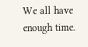We all have enough time.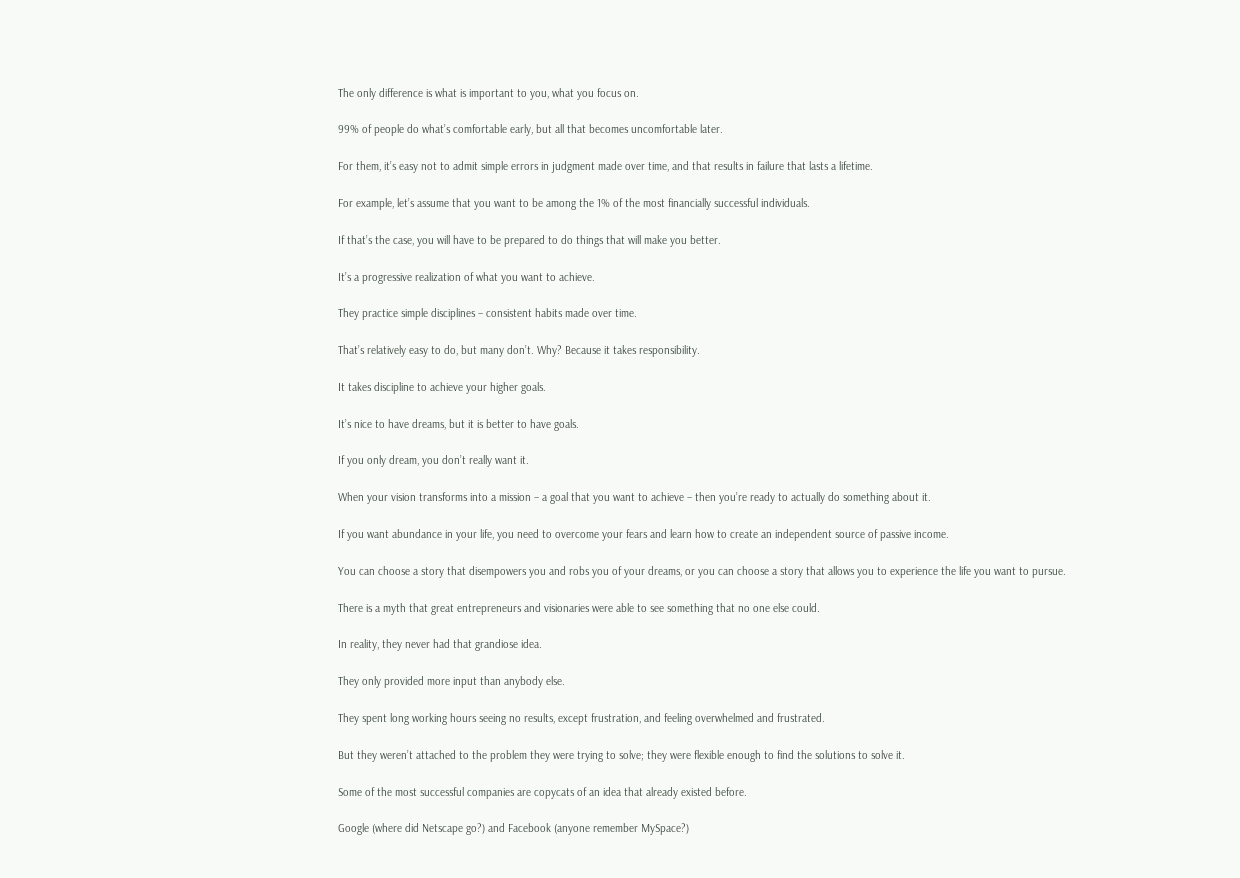The only difference is what is important to you, what you focus on.

99% of people do what’s comfortable early, but all that becomes uncomfortable later.

For them, it’s easy not to admit simple errors in judgment made over time, and that results in failure that lasts a lifetime.

For example, let’s assume that you want to be among the 1% of the most financially successful individuals.

If that’s the case, you will have to be prepared to do things that will make you better.

It’s a progressive realization of what you want to achieve.

They practice simple disciplines – consistent habits made over time.

That’s relatively easy to do, but many don’t. Why? Because it takes responsibility.

It takes discipline to achieve your higher goals.

It’s nice to have dreams, but it is better to have goals.

If you only dream, you don’t really want it.

When your vision transforms into a mission – a goal that you want to achieve – then you’re ready to actually do something about it.

If you want abundance in your life, you need to overcome your fears and learn how to create an independent source of passive income.

You can choose a story that disempowers you and robs you of your dreams, or you can choose a story that allows you to experience the life you want to pursue.

There is a myth that great entrepreneurs and visionaries were able to see something that no one else could.

In reality, they never had that grandiose idea.

They only provided more input than anybody else.

They spent long working hours seeing no results, except frustration, and feeling overwhelmed and frustrated.

But they weren’t attached to the problem they were trying to solve; they were flexible enough to find the solutions to solve it.

Some of the most successful companies are copycats of an idea that already existed before.

Google (where did Netscape go?) and Facebook (anyone remember MySpace?)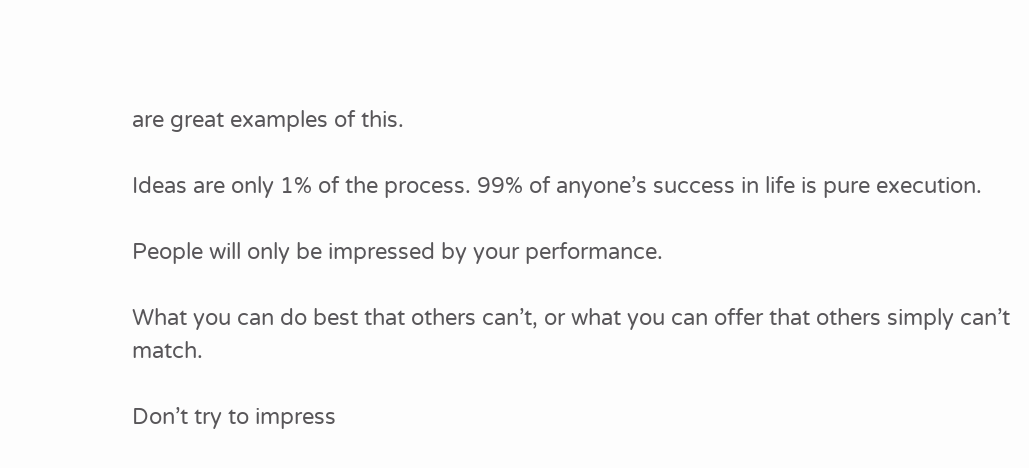are great examples of this.

Ideas are only 1% of the process. 99% of anyone’s success in life is pure execution.

People will only be impressed by your performance.

What you can do best that others can’t, or what you can offer that others simply can’t match.

Don’t try to impress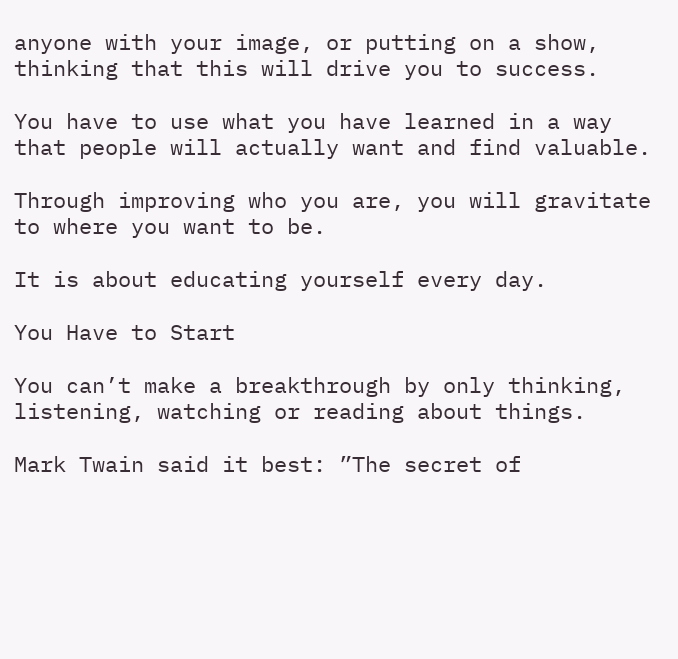anyone with your image, or putting on a show, thinking that this will drive you to success.

You have to use what you have learned in a way that people will actually want and find valuable.

Through improving who you are, you will gravitate to where you want to be.

It is about educating yourself every day.

You Have to Start

You can’t make a breakthrough by only thinking, listening, watching or reading about things.

Mark Twain said it best: ”The secret of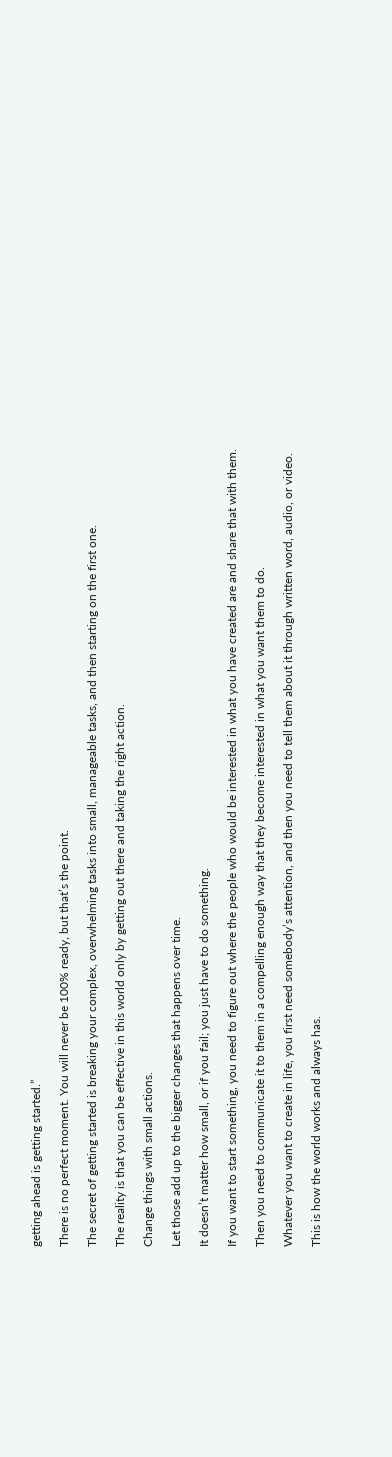getting ahead is getting started.”

There is no perfect moment. You will never be 100% ready, but that’s the point.

The secret of getting started is breaking your complex, overwhelming tasks into small, manageable tasks, and then starting on the first one.

The reality is that you can be effective in this world only by getting out there and taking the right action.

Change things with small actions.

Let those add up to the bigger changes that happens over time.

It doesn’t matter how small, or if you fail; you just have to do something.

If you want to start something, you need to figure out where the people who would be interested in what you have created are and share that with them.

Then you need to communicate it to them in a compelling enough way that they become interested in what you want them to do.

Whatever you want to create in life, you first need somebody’s attention, and then you need to tell them about it through written word, audio, or video.

This is how the world works and always has.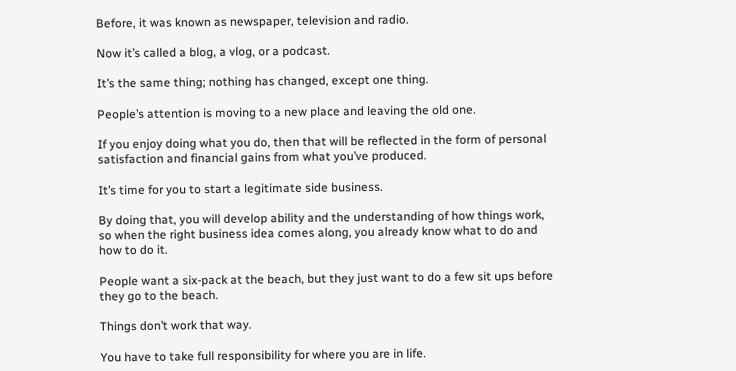Before, it was known as newspaper, television and radio.

Now it’s called a blog, a vlog, or a podcast.

It’s the same thing; nothing has changed, except one thing.

People’s attention is moving to a new place and leaving the old one.

If you enjoy doing what you do, then that will be reflected in the form of personal satisfaction and financial gains from what you’ve produced.

It’s time for you to start a legitimate side business.

By doing that, you will develop ability and the understanding of how things work, so when the right business idea comes along, you already know what to do and how to do it.

People want a six-pack at the beach, but they just want to do a few sit ups before they go to the beach.

Things don’t work that way.

You have to take full responsibility for where you are in life.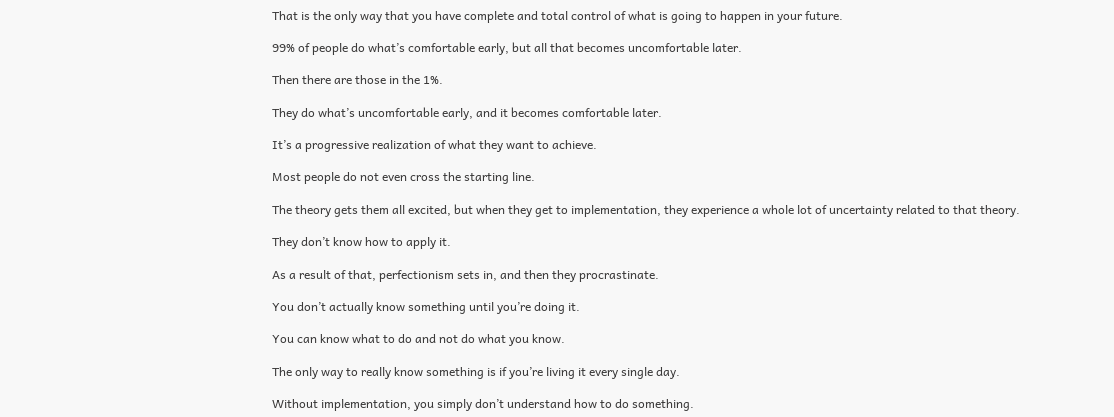That is the only way that you have complete and total control of what is going to happen in your future.

99% of people do what’s comfortable early, but all that becomes uncomfortable later.

Then there are those in the 1%.

They do what’s uncomfortable early, and it becomes comfortable later.

It’s a progressive realization of what they want to achieve.

Most people do not even cross the starting line.

The theory gets them all excited, but when they get to implementation, they experience a whole lot of uncertainty related to that theory.

They don’t know how to apply it.

As a result of that, perfectionism sets in, and then they procrastinate.

You don’t actually know something until you’re doing it.

You can know what to do and not do what you know.

The only way to really know something is if you’re living it every single day.

Without implementation, you simply don’t understand how to do something.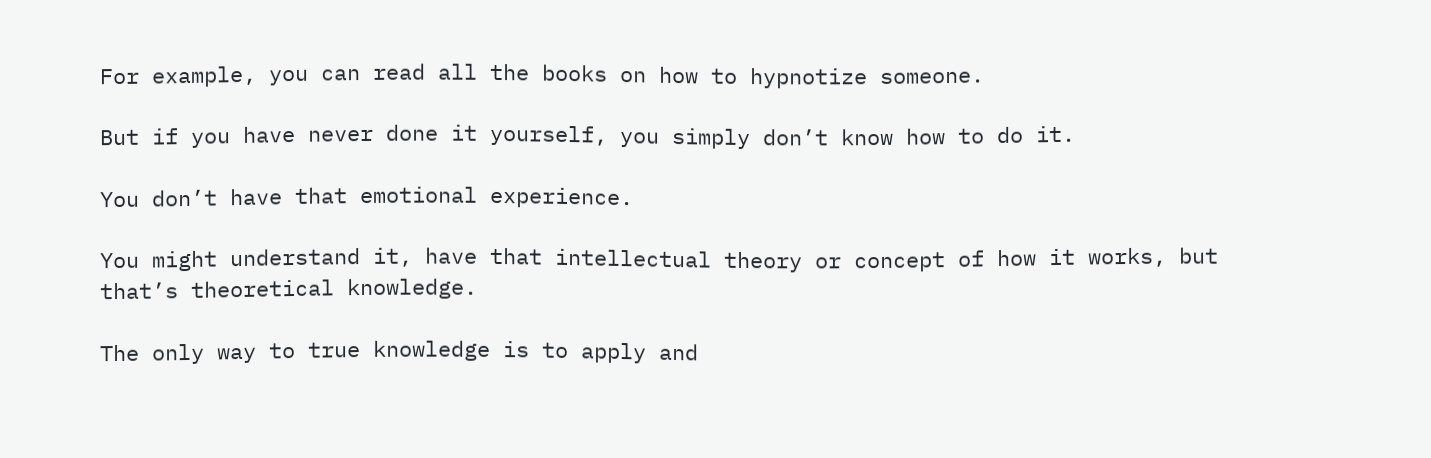For example, you can read all the books on how to hypnotize someone.

But if you have never done it yourself, you simply don’t know how to do it.

You don’t have that emotional experience.

You might understand it, have that intellectual theory or concept of how it works, but that’s theoretical knowledge.

The only way to true knowledge is to apply and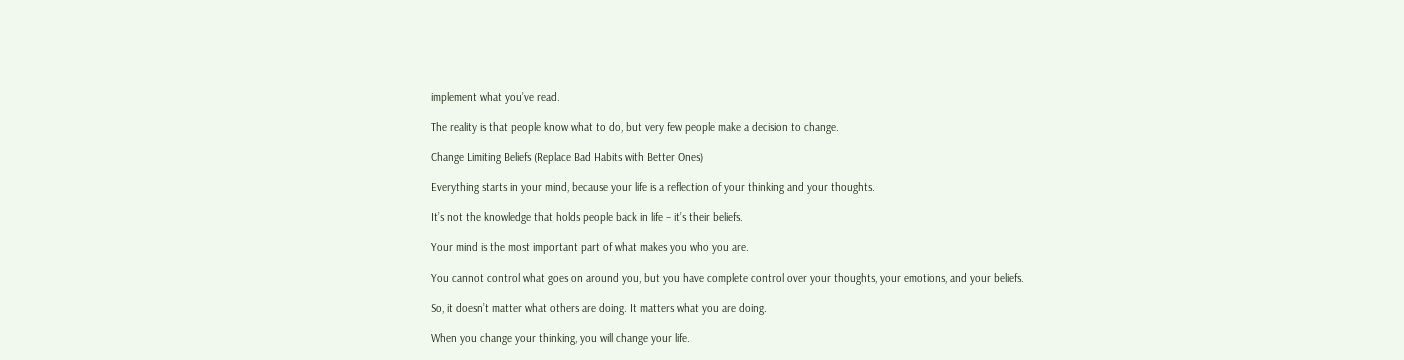implement what you’ve read.

The reality is that people know what to do, but very few people make a decision to change.

Change Limiting Beliefs (Replace Bad Habits with Better Ones)

Everything starts in your mind, because your life is a reflection of your thinking and your thoughts.

It’s not the knowledge that holds people back in life – it’s their beliefs.

Your mind is the most important part of what makes you who you are.

You cannot control what goes on around you, but you have complete control over your thoughts, your emotions, and your beliefs.

So, it doesn’t matter what others are doing. It matters what you are doing.

When you change your thinking, you will change your life.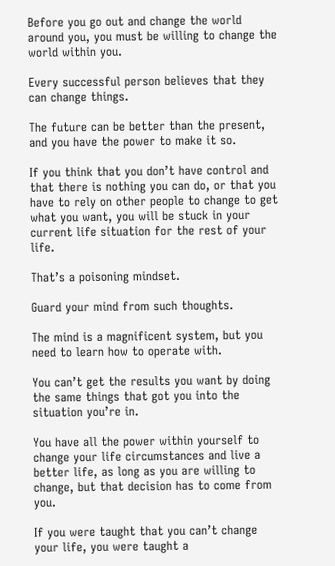Before you go out and change the world around you, you must be willing to change the world within you.

Every successful person believes that they can change things.

The future can be better than the present, and you have the power to make it so.

If you think that you don’t have control and that there is nothing you can do, or that you have to rely on other people to change to get what you want, you will be stuck in your current life situation for the rest of your life.

That’s a poisoning mindset.

Guard your mind from such thoughts.

The mind is a magnificent system, but you need to learn how to operate with.

You can’t get the results you want by doing the same things that got you into the situation you’re in.

You have all the power within yourself to change your life circumstances and live a better life, as long as you are willing to change, but that decision has to come from you.

If you were taught that you can’t change your life, you were taught a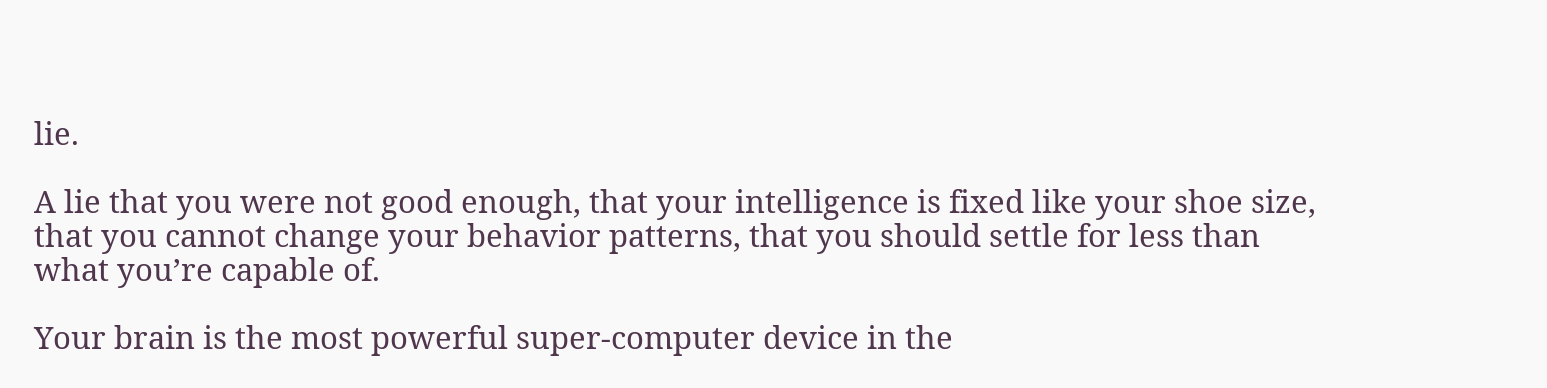lie.

A lie that you were not good enough, that your intelligence is fixed like your shoe size, that you cannot change your behavior patterns, that you should settle for less than what you’re capable of.

Your brain is the most powerful super-computer device in the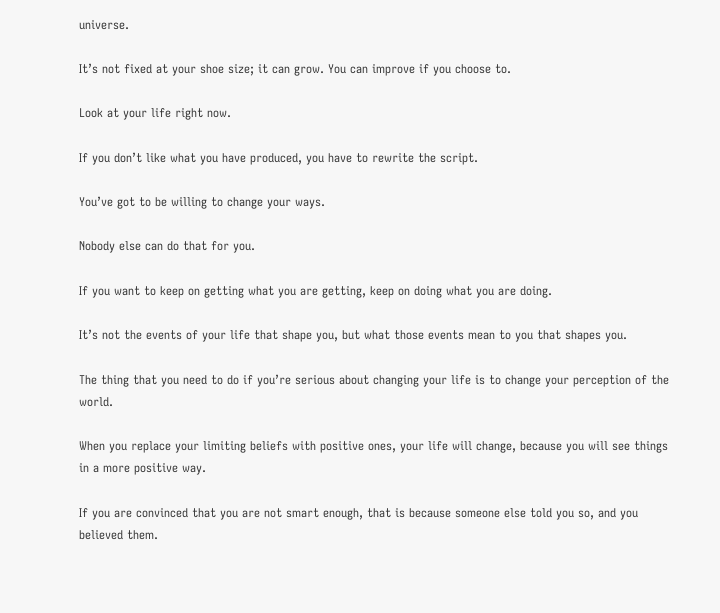universe.

It’s not fixed at your shoe size; it can grow. You can improve if you choose to.

Look at your life right now.

If you don’t like what you have produced, you have to rewrite the script.

You’ve got to be willing to change your ways.

Nobody else can do that for you.

If you want to keep on getting what you are getting, keep on doing what you are doing.

It’s not the events of your life that shape you, but what those events mean to you that shapes you.

The thing that you need to do if you’re serious about changing your life is to change your perception of the world.

When you replace your limiting beliefs with positive ones, your life will change, because you will see things in a more positive way.

If you are convinced that you are not smart enough, that is because someone else told you so, and you believed them.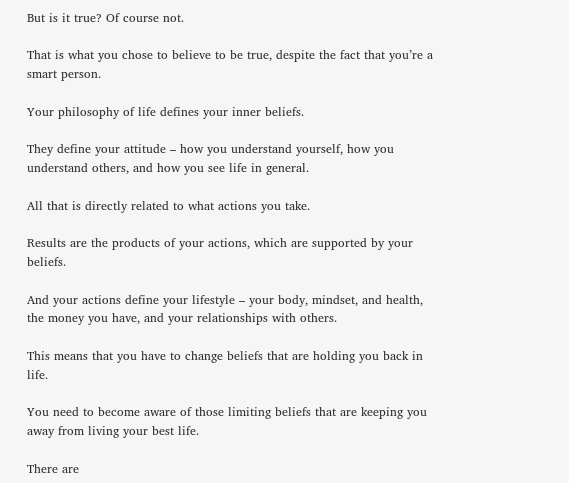But is it true? Of course not.

That is what you chose to believe to be true, despite the fact that you’re a smart person.

Your philosophy of life defines your inner beliefs.

They define your attitude – how you understand yourself, how you understand others, and how you see life in general.

All that is directly related to what actions you take.

Results are the products of your actions, which are supported by your beliefs.

And your actions define your lifestyle – your body, mindset, and health, the money you have, and your relationships with others.

This means that you have to change beliefs that are holding you back in life.

You need to become aware of those limiting beliefs that are keeping you away from living your best life.

There are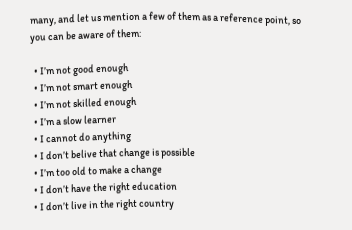many, and let us mention a few of them as a reference point, so you can be aware of them:

  • I’m not good enough
  • I’m not smart enough
  • I’m not skilled enough
  • I’m a slow learner
  • I cannot do anything
  • I don’t belive that change is possible
  • I’m too old to make a change
  • I don’t have the right education
  • I don’t live in the right country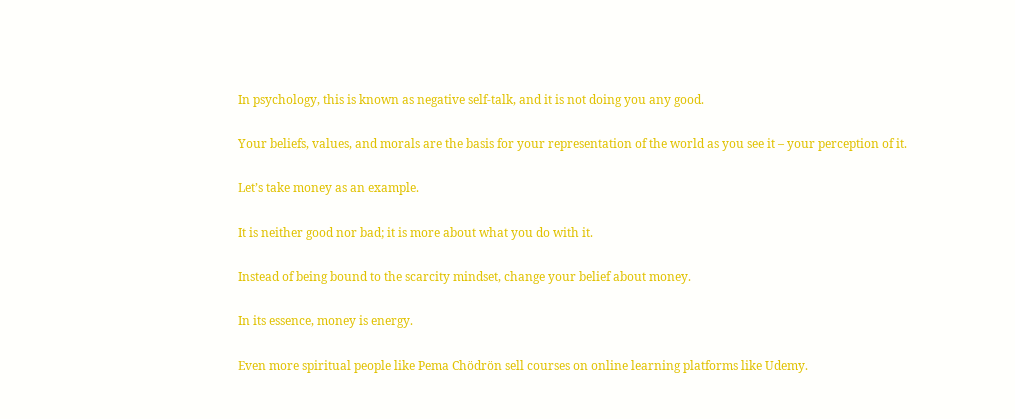In psychology, this is known as negative self-talk, and it is not doing you any good.

Your beliefs, values, and morals are the basis for your representation of the world as you see it – your perception of it.

Let’s take money as an example.

It is neither good nor bad; it is more about what you do with it.

Instead of being bound to the scarcity mindset, change your belief about money.

In its essence, money is energy.

Even more spiritual people like Pema Chödrön sell courses on online learning platforms like Udemy.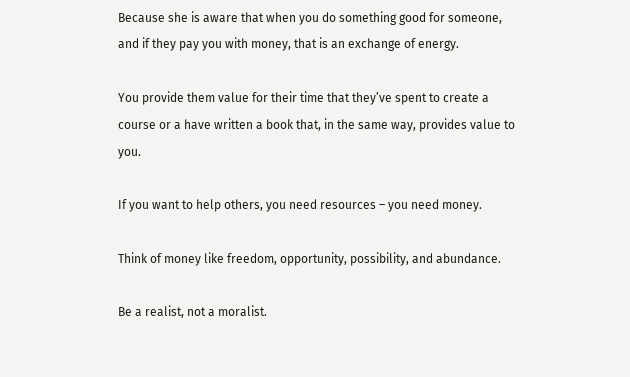Because she is aware that when you do something good for someone, and if they pay you with money, that is an exchange of energy.

You provide them value for their time that they’ve spent to create a course or a have written a book that, in the same way, provides value to you.

If you want to help others, you need resources – you need money.

Think of money like freedom, opportunity, possibility, and abundance.

Be a realist, not a moralist.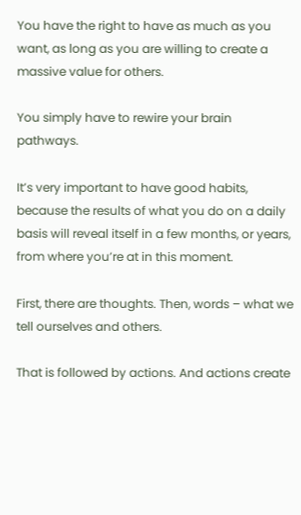You have the right to have as much as you want, as long as you are willing to create a massive value for others.

You simply have to rewire your brain pathways.

It’s very important to have good habits, because the results of what you do on a daily basis will reveal itself in a few months, or years, from where you’re at in this moment.

First, there are thoughts. Then, words – what we tell ourselves and others.

That is followed by actions. And actions create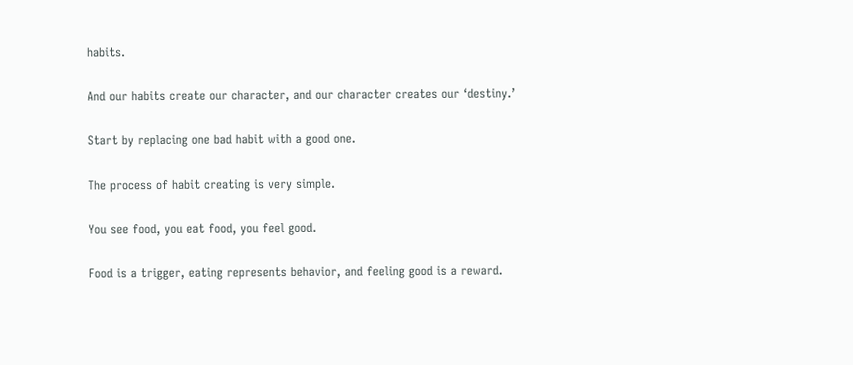habits.

And our habits create our character, and our character creates our ‘destiny.’

Start by replacing one bad habit with a good one.

The process of habit creating is very simple.

You see food, you eat food, you feel good.

Food is a trigger, eating represents behavior, and feeling good is a reward.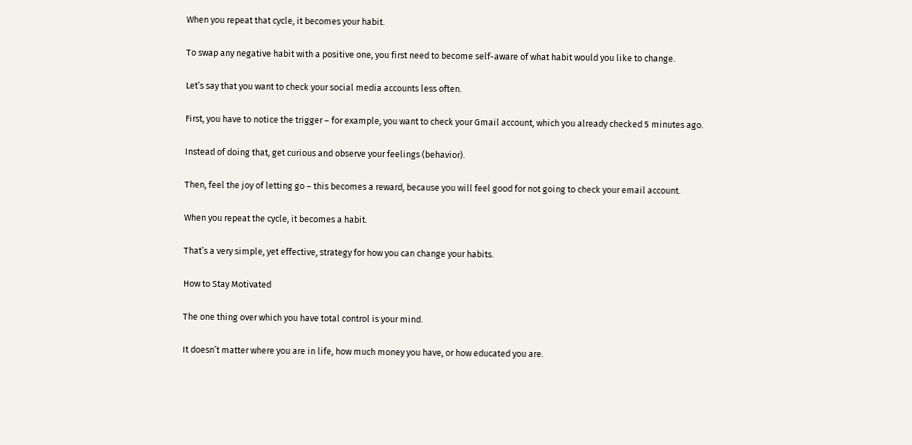When you repeat that cycle, it becomes your habit.

To swap any negative habit with a positive one, you first need to become self-aware of what habit would you like to change.

Let’s say that you want to check your social media accounts less often.

First, you have to notice the trigger – for example, you want to check your Gmail account, which you already checked 5 minutes ago.

Instead of doing that, get curious and observe your feelings (behavior).

Then, feel the joy of letting go – this becomes a reward, because you will feel good for not going to check your email account.

When you repeat the cycle, it becomes a habit.

That’s a very simple, yet effective, strategy for how you can change your habits.

How to Stay Motivated

The one thing over which you have total control is your mind.

It doesn’t matter where you are in life, how much money you have, or how educated you are.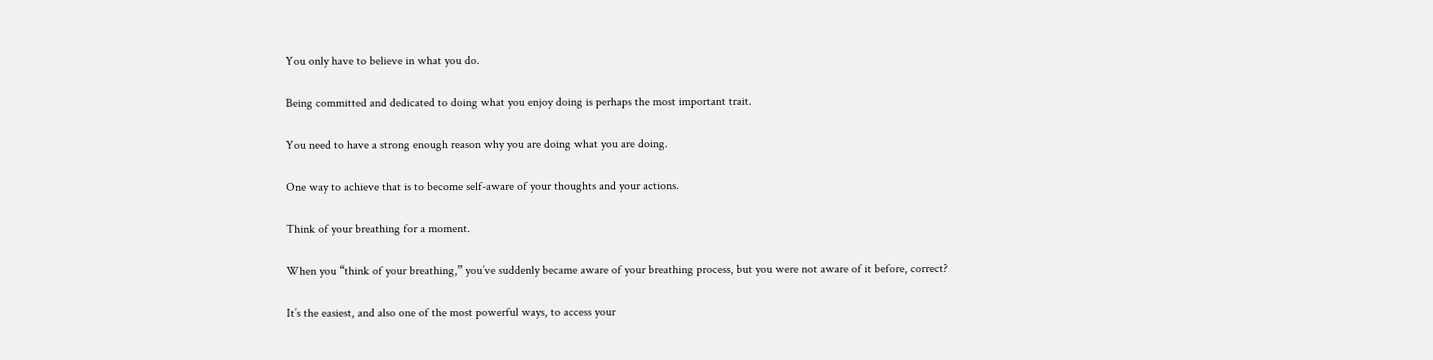You only have to believe in what you do.

Being committed and dedicated to doing what you enjoy doing is perhaps the most important trait.

You need to have a strong enough reason why you are doing what you are doing.

One way to achieve that is to become self-aware of your thoughts and your actions.

Think of your breathing for a moment.

When you “think of your breathing,” you’ve suddenly became aware of your breathing process, but you were not aware of it before, correct?

It’s the easiest, and also one of the most powerful ways, to access your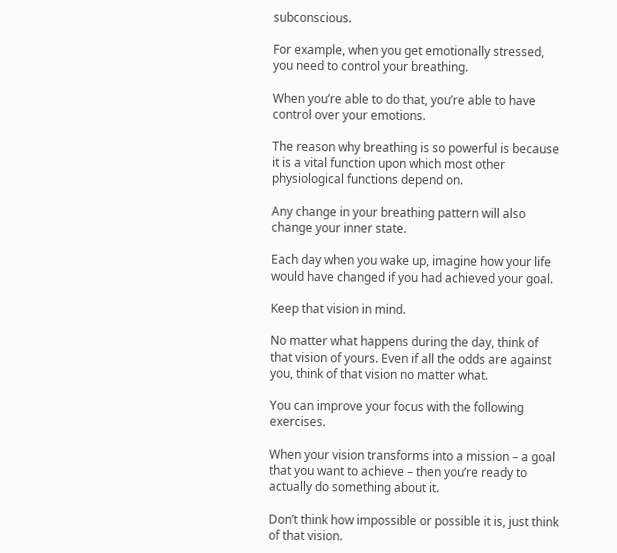subconscious.

For example, when you get emotionally stressed, you need to control your breathing.

When you’re able to do that, you’re able to have control over your emotions.

The reason why breathing is so powerful is because it is a vital function upon which most other physiological functions depend on.

Any change in your breathing pattern will also change your inner state.

Each day when you wake up, imagine how your life would have changed if you had achieved your goal.

Keep that vision in mind.

No matter what happens during the day, think of that vision of yours. Even if all the odds are against you, think of that vision no matter what.

You can improve your focus with the following exercises.

When your vision transforms into a mission – a goal that you want to achieve – then you’re ready to actually do something about it.

Don’t think how impossible or possible it is, just think of that vision.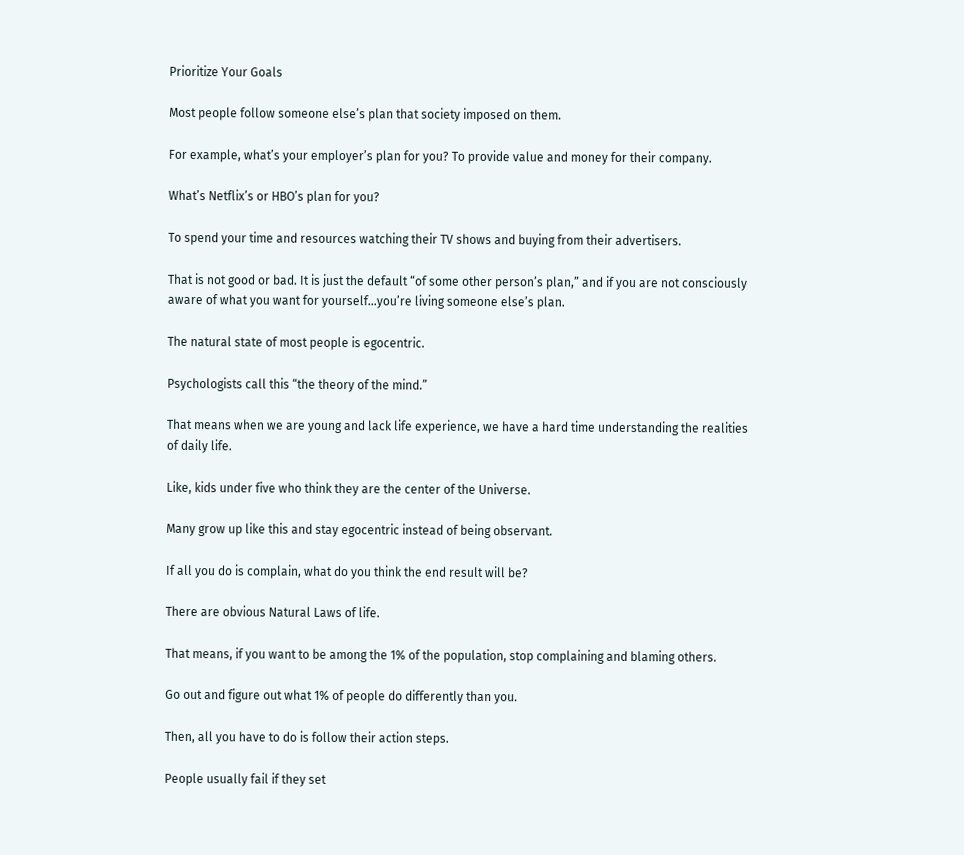Prioritize Your Goals

Most people follow someone else’s plan that society imposed on them.

For example, what’s your employer’s plan for you? To provide value and money for their company.

What’s Netflix’s or HBO’s plan for you?

To spend your time and resources watching their TV shows and buying from their advertisers.

That is not good or bad. It is just the default “of some other person’s plan,” and if you are not consciously aware of what you want for yourself…you’re living someone else’s plan.

The natural state of most people is egocentric.

Psychologists call this “the theory of the mind.”

That means when we are young and lack life experience, we have a hard time understanding the realities of daily life.

Like, kids under five who think they are the center of the Universe.

Many grow up like this and stay egocentric instead of being observant.

If all you do is complain, what do you think the end result will be?

There are obvious Natural Laws of life.

That means, if you want to be among the 1% of the population, stop complaining and blaming others.

Go out and figure out what 1% of people do differently than you.

Then, all you have to do is follow their action steps.

People usually fail if they set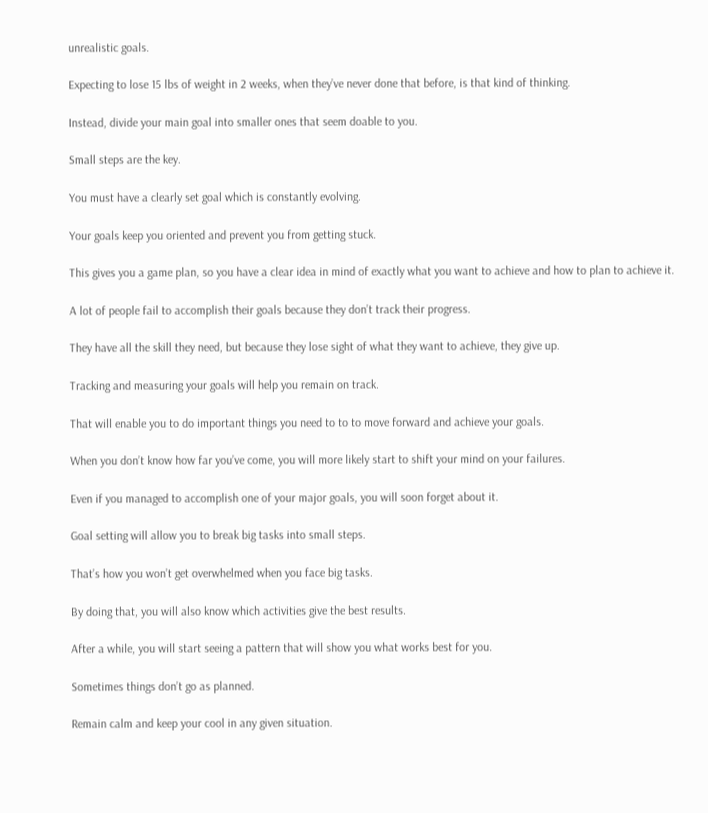unrealistic goals.

Expecting to lose 15 lbs of weight in 2 weeks, when they’ve never done that before, is that kind of thinking.

Instead, divide your main goal into smaller ones that seem doable to you.

Small steps are the key.

You must have a clearly set goal which is constantly evolving.

Your goals keep you oriented and prevent you from getting stuck.

This gives you a game plan, so you have a clear idea in mind of exactly what you want to achieve and how to plan to achieve it.

A lot of people fail to accomplish their goals because they don’t track their progress.

They have all the skill they need, but because they lose sight of what they want to achieve, they give up.

Tracking and measuring your goals will help you remain on track.

That will enable you to do important things you need to to to move forward and achieve your goals.

When you don’t know how far you’ve come, you will more likely start to shift your mind on your failures.

Even if you managed to accomplish one of your major goals, you will soon forget about it.

Goal setting will allow you to break big tasks into small steps.

That’s how you won’t get overwhelmed when you face big tasks.

By doing that, you will also know which activities give the best results.

After a while, you will start seeing a pattern that will show you what works best for you.

Sometimes things don’t go as planned.

Remain calm and keep your cool in any given situation.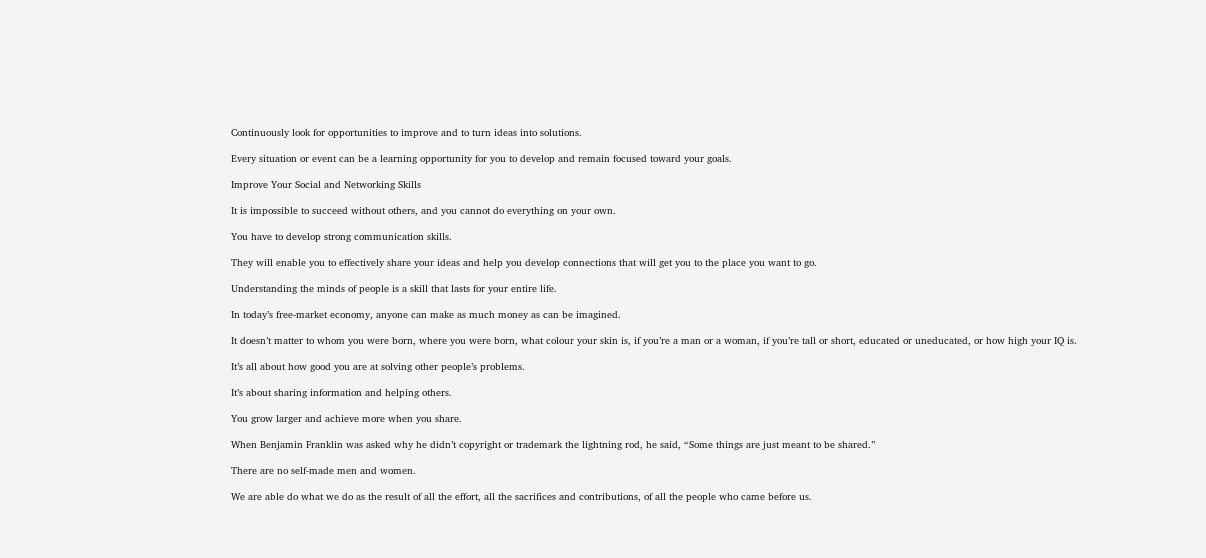Continuously look for opportunities to improve and to turn ideas into solutions.

Every situation or event can be a learning opportunity for you to develop and remain focused toward your goals.

Improve Your Social and Networking Skills

It is impossible to succeed without others, and you cannot do everything on your own.

You have to develop strong communication skills.

They will enable you to effectively share your ideas and help you develop connections that will get you to the place you want to go.

Understanding the minds of people is a skill that lasts for your entire life.

In today’s free-market economy, anyone can make as much money as can be imagined.

It doesn’t matter to whom you were born, where you were born, what colour your skin is, if you’re a man or a woman, if you’re tall or short, educated or uneducated, or how high your IQ is.

It’s all about how good you are at solving other people’s problems.

It’s about sharing information and helping others.

You grow larger and achieve more when you share.

When Benjamin Franklin was asked why he didn’t copyright or trademark the lightning rod, he said, “Some things are just meant to be shared.”

There are no self-made men and women.

We are able do what we do as the result of all the effort, all the sacrifices and contributions, of all the people who came before us.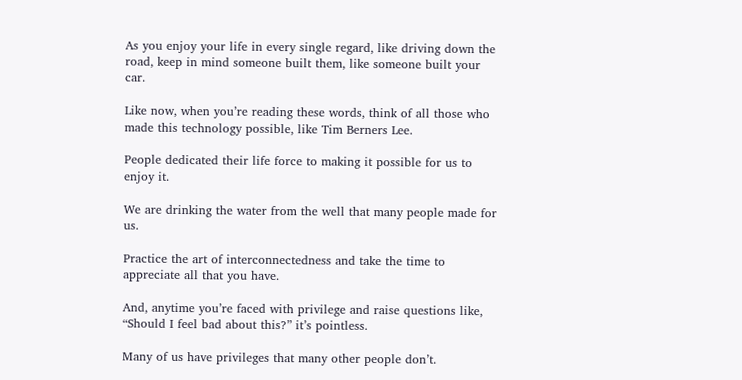As you enjoy your life in every single regard, like driving down the road, keep in mind someone built them, like someone built your car.

Like now, when you’re reading these words, think of all those who made this technology possible, like Tim Berners Lee.

People dedicated their life force to making it possible for us to enjoy it.

We are drinking the water from the well that many people made for us.

Practice the art of interconnectedness and take the time to appreciate all that you have.

And, anytime you’re faced with privilege and raise questions like, “Should I feel bad about this?” it’s pointless.

Many of us have privileges that many other people don’t.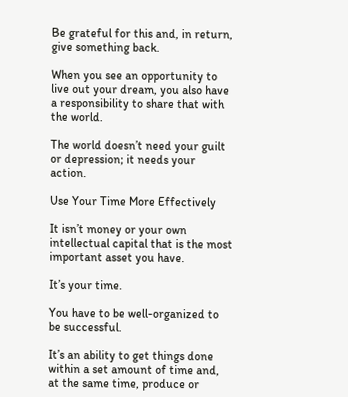Be grateful for this and, in return, give something back.

When you see an opportunity to live out your dream, you also have a responsibility to share that with the world.

The world doesn’t need your guilt or depression; it needs your action.

Use Your Time More Effectively

It isn’t money or your own intellectual capital that is the most important asset you have.

It’s your time.

You have to be well-organized to be successful.

It’s an ability to get things done within a set amount of time and, at the same time, produce or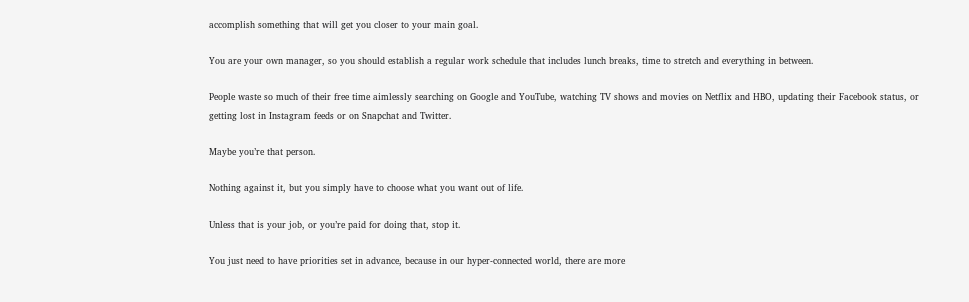accomplish something that will get you closer to your main goal.

You are your own manager, so you should establish a regular work schedule that includes lunch breaks, time to stretch and everything in between.

People waste so much of their free time aimlessly searching on Google and YouTube, watching TV shows and movies on Netflix and HBO, updating their Facebook status, or getting lost in Instagram feeds or on Snapchat and Twitter.

Maybe you’re that person.

Nothing against it, but you simply have to choose what you want out of life.

Unless that is your job, or you’re paid for doing that, stop it.

You just need to have priorities set in advance, because in our hyper-connected world, there are more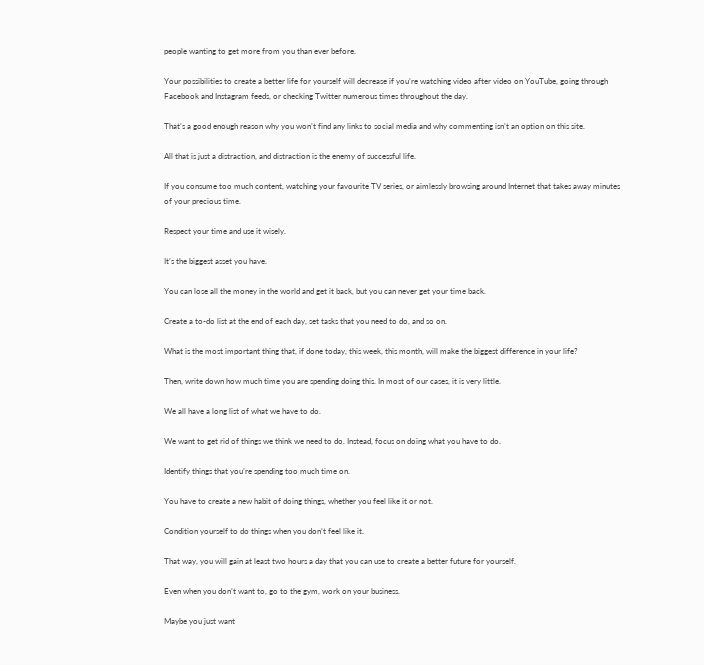people wanting to get more from you than ever before.

Your possibilities to create a better life for yourself will decrease if you’re watching video after video on YouTube, going through Facebook and Instagram feeds, or checking Twitter numerous times throughout the day.

That’s a good enough reason why you won’t find any links to social media and why commenting isn’t an option on this site.

All that is just a distraction, and distraction is the enemy of successful life.

If you consume too much content, watching your favourite TV series, or aimlessly browsing around Internet that takes away minutes of your precious time.

Respect your time and use it wisely.

It’s the biggest asset you have.

You can lose all the money in the world and get it back, but you can never get your time back.

Create a to-do list at the end of each day, set tasks that you need to do, and so on.

What is the most important thing that, if done today, this week, this month, will make the biggest difference in your life?

Then, write down how much time you are spending doing this. In most of our cases, it is very little.

We all have a long list of what we have to do.

We want to get rid of things we think we need to do. Instead, focus on doing what you have to do.

Identify things that you’re spending too much time on.

You have to create a new habit of doing things, whether you feel like it or not.

Condition yourself to do things when you don’t feel like it.

That way, you will gain at least two hours a day that you can use to create a better future for yourself.

Even when you don’t want to, go to the gym, work on your business.

Maybe you just want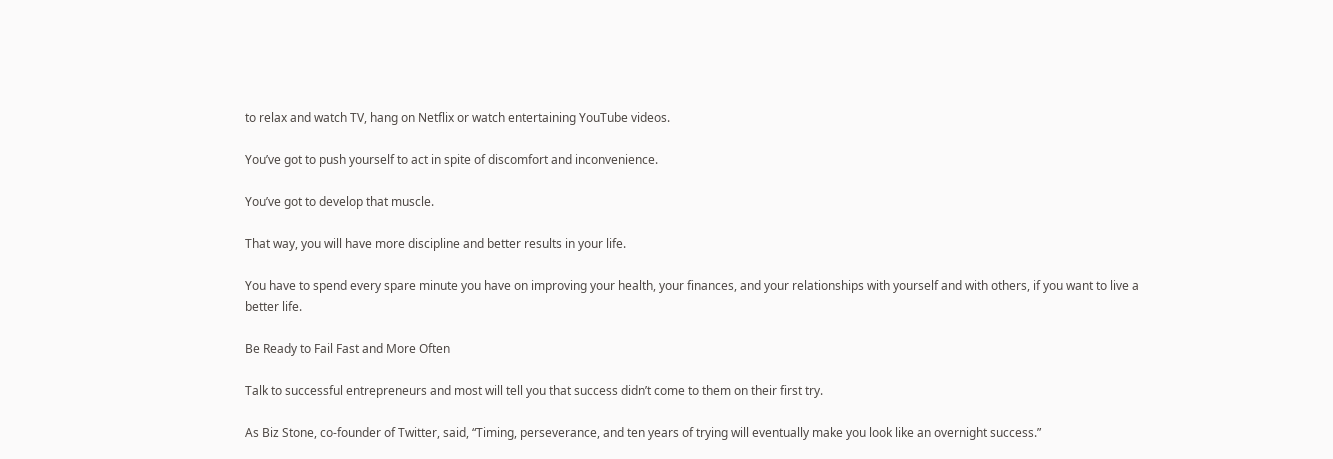to relax and watch TV, hang on Netflix or watch entertaining YouTube videos.

You’ve got to push yourself to act in spite of discomfort and inconvenience.

You’ve got to develop that muscle.

That way, you will have more discipline and better results in your life.

You have to spend every spare minute you have on improving your health, your finances, and your relationships with yourself and with others, if you want to live a better life.

Be Ready to Fail Fast and More Often

Talk to successful entrepreneurs and most will tell you that success didn’t come to them on their first try.

As Biz Stone, co-founder of Twitter, said, “Timing, perseverance, and ten years of trying will eventually make you look like an overnight success.”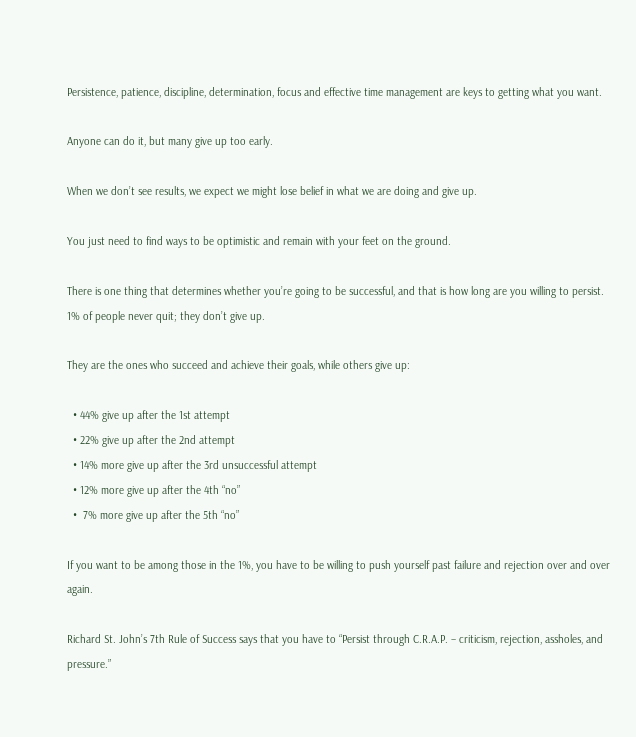Persistence, patience, discipline, determination, focus and effective time management are keys to getting what you want.

Anyone can do it, but many give up too early.

When we don’t see results, we expect we might lose belief in what we are doing and give up.

You just need to find ways to be optimistic and remain with your feet on the ground.

There is one thing that determines whether you’re going to be successful, and that is how long are you willing to persist. 1% of people never quit; they don’t give up.

They are the ones who succeed and achieve their goals, while others give up:

  • 44% give up after the 1st attempt
  • 22% give up after the 2nd attempt
  • 14% more give up after the 3rd unsuccessful attempt
  • 12% more give up after the 4th “no”
  •  7% more give up after the 5th “no”

If you want to be among those in the 1%, you have to be willing to push yourself past failure and rejection over and over again.

Richard St. John’s 7th Rule of Success says that you have to “Persist through C.R.A.P. – criticism, rejection, assholes, and pressure.”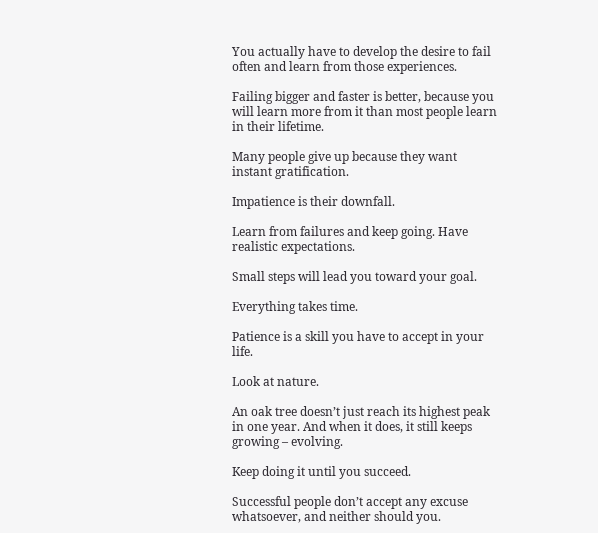You actually have to develop the desire to fail often and learn from those experiences.

Failing bigger and faster is better, because you will learn more from it than most people learn in their lifetime.

Many people give up because they want instant gratification.

Impatience is their downfall.

Learn from failures and keep going. Have realistic expectations.

Small steps will lead you toward your goal.

Everything takes time.

Patience is a skill you have to accept in your life.

Look at nature.

An oak tree doesn’t just reach its highest peak in one year. And when it does, it still keeps growing – evolving.

Keep doing it until you succeed.

Successful people don’t accept any excuse whatsoever, and neither should you.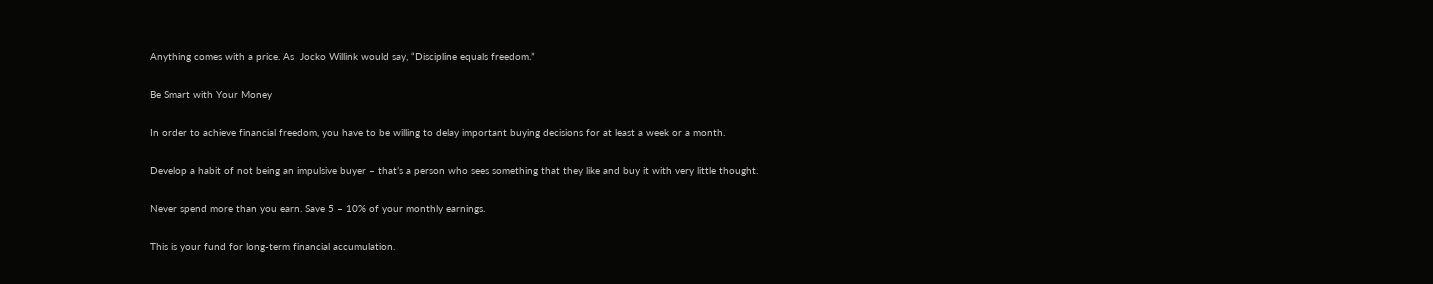Anything comes with a price. As  Jocko Willink would say, “Discipline equals freedom.”

Be Smart with Your Money

In order to achieve financial freedom, you have to be willing to delay important buying decisions for at least a week or a month.

Develop a habit of not being an impulsive buyer – that’s a person who sees something that they like and buy it with very little thought.

Never spend more than you earn. Save 5 – 10% of your monthly earnings.

This is your fund for long-term financial accumulation.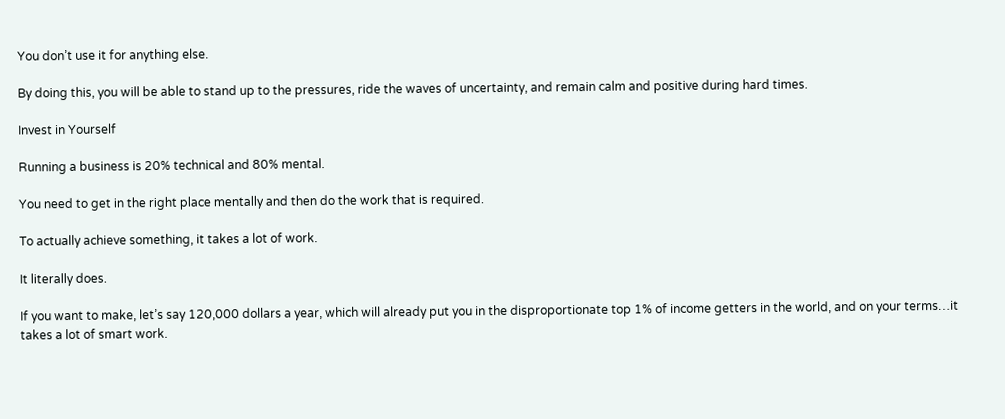You don’t use it for anything else.

By doing this, you will be able to stand up to the pressures, ride the waves of uncertainty, and remain calm and positive during hard times.

Invest in Yourself

Running a business is 20% technical and 80% mental.

You need to get in the right place mentally and then do the work that is required.

To actually achieve something, it takes a lot of work.

It literally does.

If you want to make, let’s say 120,000 dollars a year, which will already put you in the disproportionate top 1% of income getters in the world, and on your terms…it takes a lot of smart work.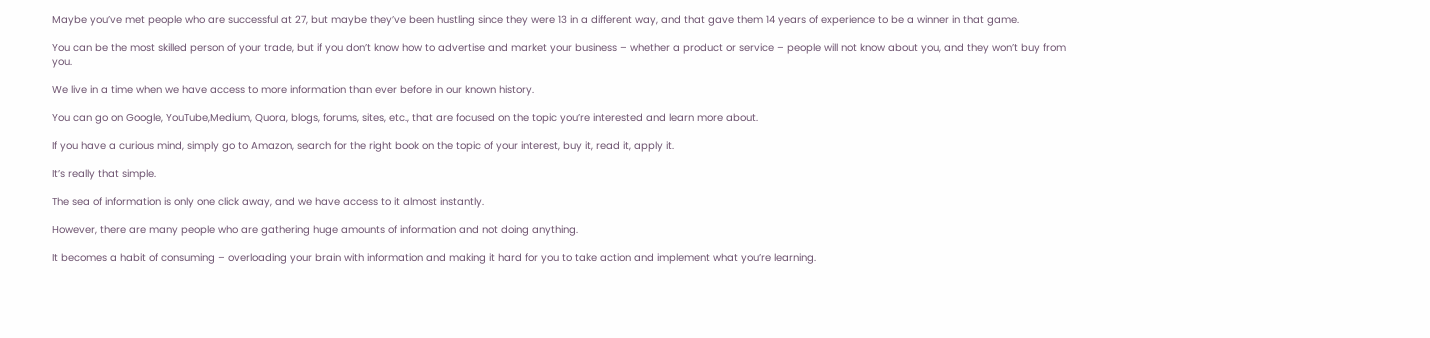Maybe you’ve met people who are successful at 27, but maybe they’ve been hustling since they were 13 in a different way, and that gave them 14 years of experience to be a winner in that game.

You can be the most skilled person of your trade, but if you don’t know how to advertise and market your business – whether a product or service – people will not know about you, and they won’t buy from you.

We live in a time when we have access to more information than ever before in our known history.

You can go on Google, YouTube,Medium, Quora, blogs, forums, sites, etc., that are focused on the topic you’re interested and learn more about.

If you have a curious mind, simply go to Amazon, search for the right book on the topic of your interest, buy it, read it, apply it.

It’s really that simple.

The sea of information is only one click away, and we have access to it almost instantly.

However, there are many people who are gathering huge amounts of information and not doing anything.

It becomes a habit of consuming – overloading your brain with information and making it hard for you to take action and implement what you’re learning.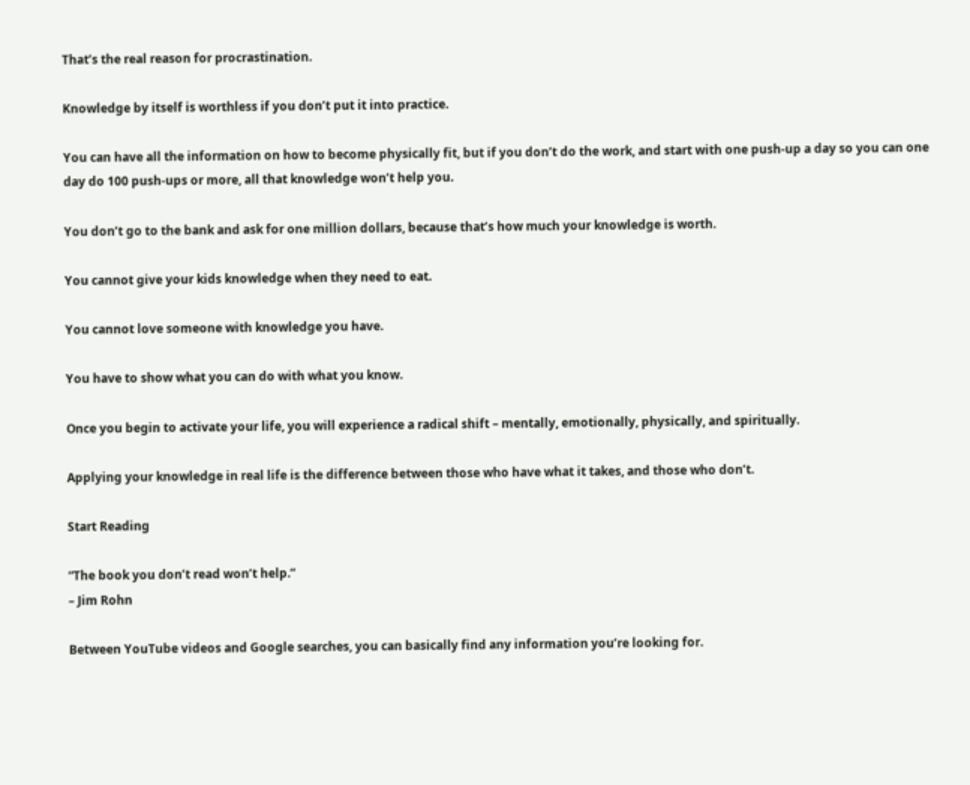That’s the real reason for procrastination.

Knowledge by itself is worthless if you don’t put it into practice.

You can have all the information on how to become physically fit, but if you don’t do the work, and start with one push-up a day so you can one day do 100 push-ups or more, all that knowledge won’t help you.

You don’t go to the bank and ask for one million dollars, because that’s how much your knowledge is worth.

You cannot give your kids knowledge when they need to eat.

You cannot love someone with knowledge you have.

You have to show what you can do with what you know.

Once you begin to activate your life, you will experience a radical shift – mentally, emotionally, physically, and spiritually.

Applying your knowledge in real life is the difference between those who have what it takes, and those who don’t.

Start Reading

“The book you don’t read won’t help.”
– Jim Rohn

Between YouTube videos and Google searches, you can basically find any information you’re looking for.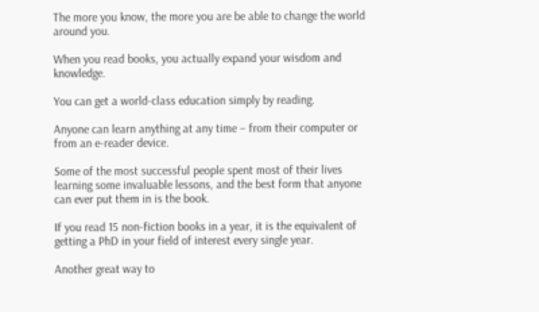The more you know, the more you are be able to change the world around you.

When you read books, you actually expand your wisdom and knowledge.

You can get a world-class education simply by reading.

Anyone can learn anything at any time – from their computer or from an e-reader device.

Some of the most successful people spent most of their lives learning some invaluable lessons, and the best form that anyone can ever put them in is the book.

If you read 15 non-fiction books in a year, it is the equivalent of getting a PhD in your field of interest every single year.

Another great way to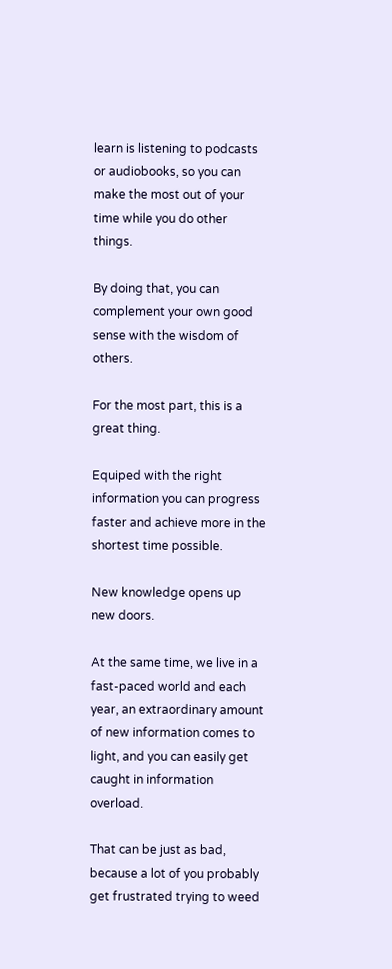learn is listening to podcasts or audiobooks, so you can make the most out of your time while you do other things.

By doing that, you can complement your own good sense with the wisdom of others.

For the most part, this is a great thing.

Equiped with the right information you can progress faster and achieve more in the shortest time possible.

New knowledge opens up new doors.

At the same time, we live in a fast-paced world and each year, an extraordinary amount of new information comes to light, and you can easily get caught in information overload.

That can be just as bad, because a lot of you probably get frustrated trying to weed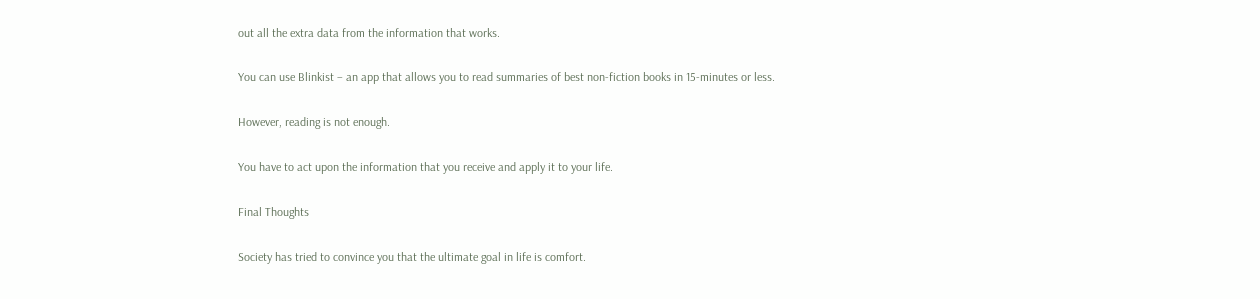out all the extra data from the information that works.

You can use Blinkist – an app that allows you to read summaries of best non-fiction books in 15-minutes or less.

However, reading is not enough.

You have to act upon the information that you receive and apply it to your life.

Final Thoughts

Society has tried to convince you that the ultimate goal in life is comfort.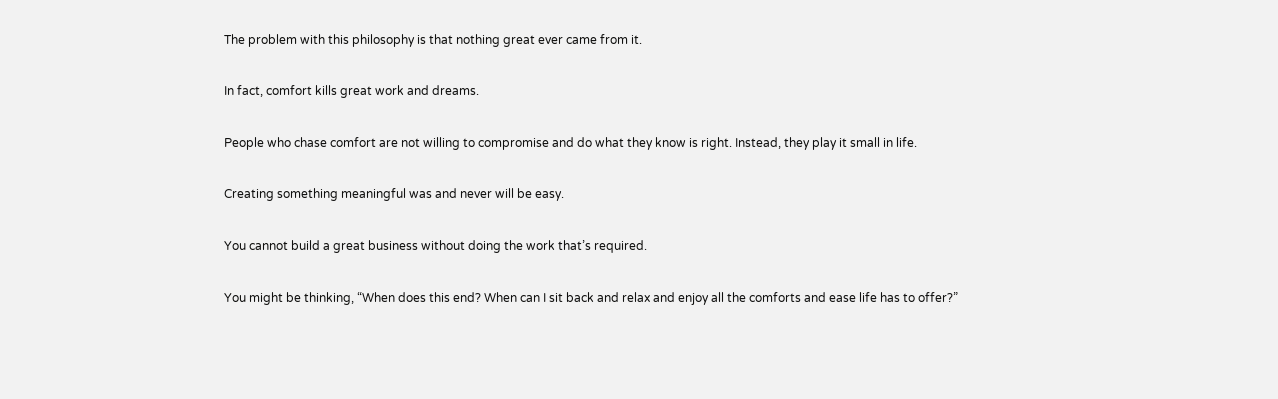The problem with this philosophy is that nothing great ever came from it.

In fact, comfort kills great work and dreams.

People who chase comfort are not willing to compromise and do what they know is right. Instead, they play it small in life.

Creating something meaningful was and never will be easy.

You cannot build a great business without doing the work that’s required.

You might be thinking, “When does this end? When can I sit back and relax and enjoy all the comforts and ease life has to offer?”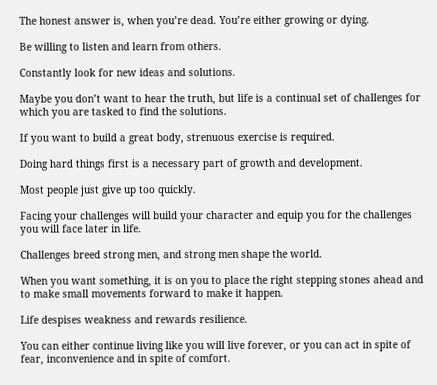The honest answer is, when you’re dead. You’re either growing or dying.

Be willing to listen and learn from others.

Constantly look for new ideas and solutions.

Maybe you don’t want to hear the truth, but life is a continual set of challenges for which you are tasked to find the solutions.

If you want to build a great body, strenuous exercise is required.

Doing hard things first is a necessary part of growth and development.

Most people just give up too quickly.

Facing your challenges will build your character and equip you for the challenges you will face later in life.

Challenges breed strong men, and strong men shape the world.

When you want something, it is on you to place the right stepping stones ahead and to make small movements forward to make it happen.

Life despises weakness and rewards resilience.

You can either continue living like you will live forever, or you can act in spite of fear, inconvenience and in spite of comfort.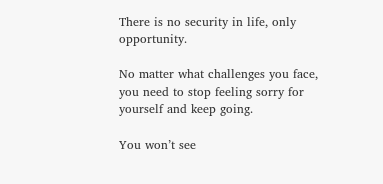There is no security in life, only opportunity.

No matter what challenges you face, you need to stop feeling sorry for yourself and keep going.

You won’t see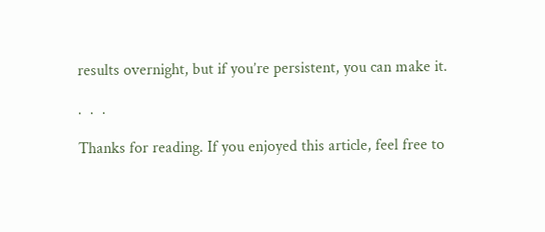results overnight, but if you’re persistent, you can make it.

.  .  .

Thanks for reading. If you enjoyed this article, feel free to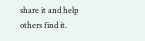share it and help others find it.